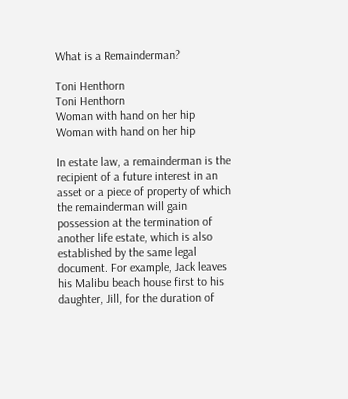What is a Remainderman?

Toni Henthorn
Toni Henthorn
Woman with hand on her hip
Woman with hand on her hip

In estate law, a remainderman is the recipient of a future interest in an asset or a piece of property of which the remainderman will gain possession at the termination of another life estate, which is also established by the same legal document. For example, Jack leaves his Malibu beach house first to his daughter, Jill, for the duration of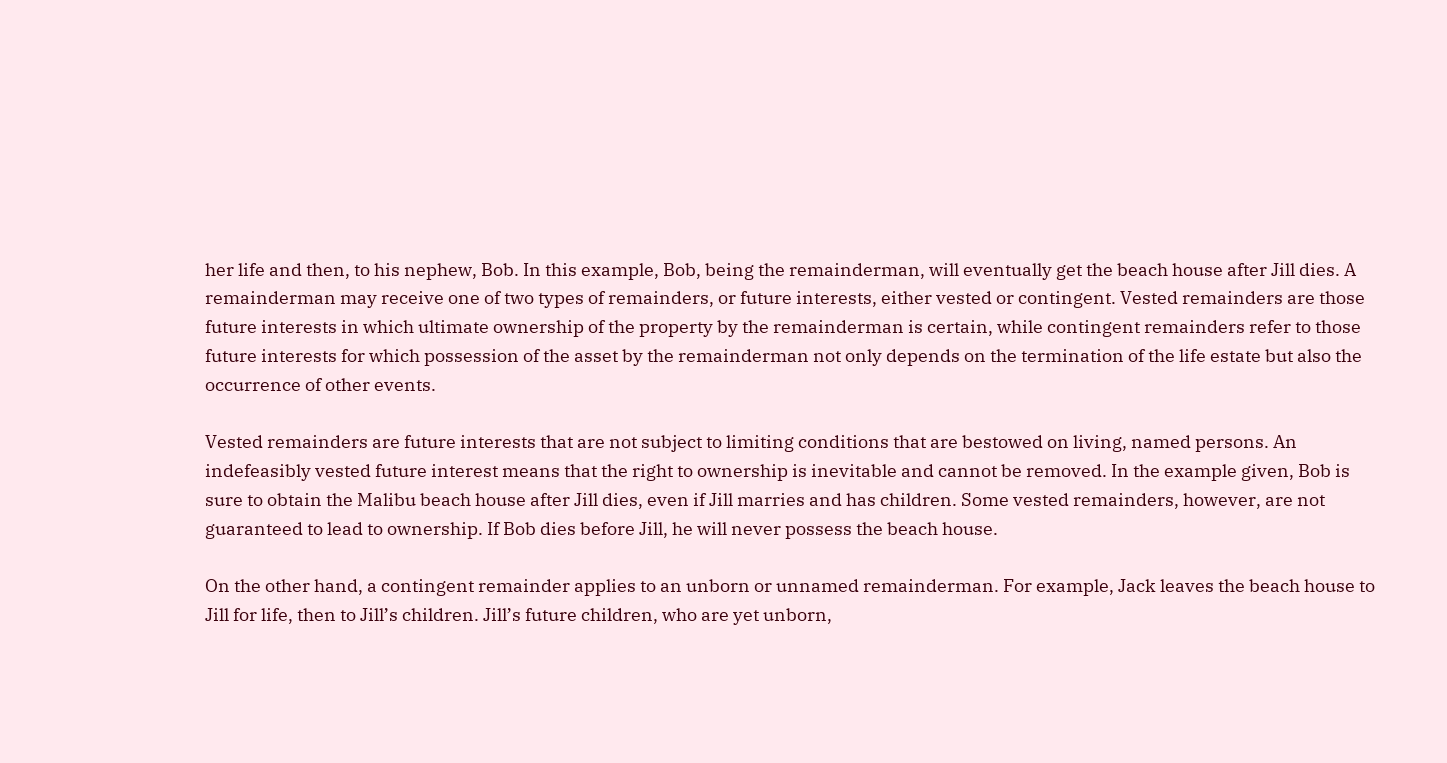her life and then, to his nephew, Bob. In this example, Bob, being the remainderman, will eventually get the beach house after Jill dies. A remainderman may receive one of two types of remainders, or future interests, either vested or contingent. Vested remainders are those future interests in which ultimate ownership of the property by the remainderman is certain, while contingent remainders refer to those future interests for which possession of the asset by the remainderman not only depends on the termination of the life estate but also the occurrence of other events.

Vested remainders are future interests that are not subject to limiting conditions that are bestowed on living, named persons. An indefeasibly vested future interest means that the right to ownership is inevitable and cannot be removed. In the example given, Bob is sure to obtain the Malibu beach house after Jill dies, even if Jill marries and has children. Some vested remainders, however, are not guaranteed to lead to ownership. If Bob dies before Jill, he will never possess the beach house.

On the other hand, a contingent remainder applies to an unborn or unnamed remainderman. For example, Jack leaves the beach house to Jill for life, then to Jill’s children. Jill’s future children, who are yet unborn,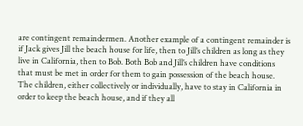are contingent remaindermen. Another example of a contingent remainder is if Jack gives Jill the beach house for life, then to Jill’s children as long as they live in California, then to Bob. Both Bob and Jill’s children have conditions that must be met in order for them to gain possession of the beach house. The children, either collectively or individually, have to stay in California in order to keep the beach house, and if they all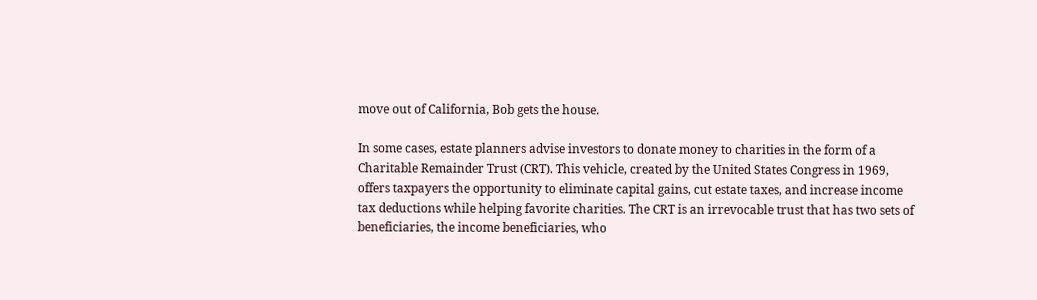move out of California, Bob gets the house.

In some cases, estate planners advise investors to donate money to charities in the form of a Charitable Remainder Trust (CRT). This vehicle, created by the United States Congress in 1969, offers taxpayers the opportunity to eliminate capital gains, cut estate taxes, and increase income tax deductions while helping favorite charities. The CRT is an irrevocable trust that has two sets of beneficiaries, the income beneficiaries, who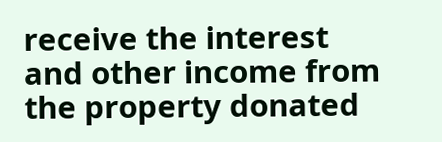receive the interest and other income from the property donated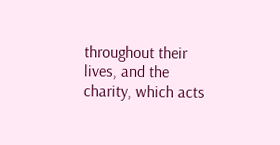throughout their lives, and the charity, which acts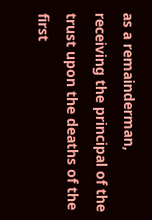as a remainderman, receiving the principal of the trust upon the deaths of the first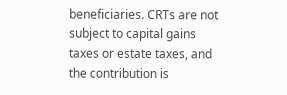beneficiaries. CRTs are not subject to capital gains taxes or estate taxes, and the contribution is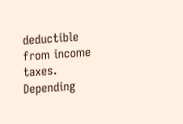deductible from income taxes. Depending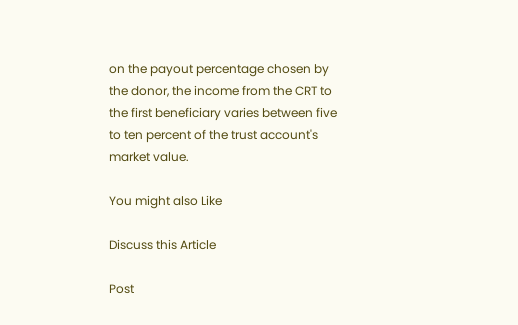on the payout percentage chosen by the donor, the income from the CRT to the first beneficiary varies between five to ten percent of the trust account's market value.

You might also Like

Discuss this Article

Post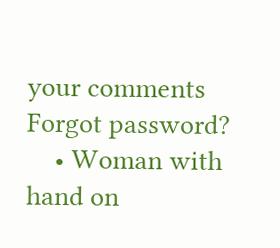your comments
Forgot password?
    • Woman with hand on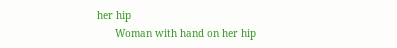her hip
      Woman with hand on her hip